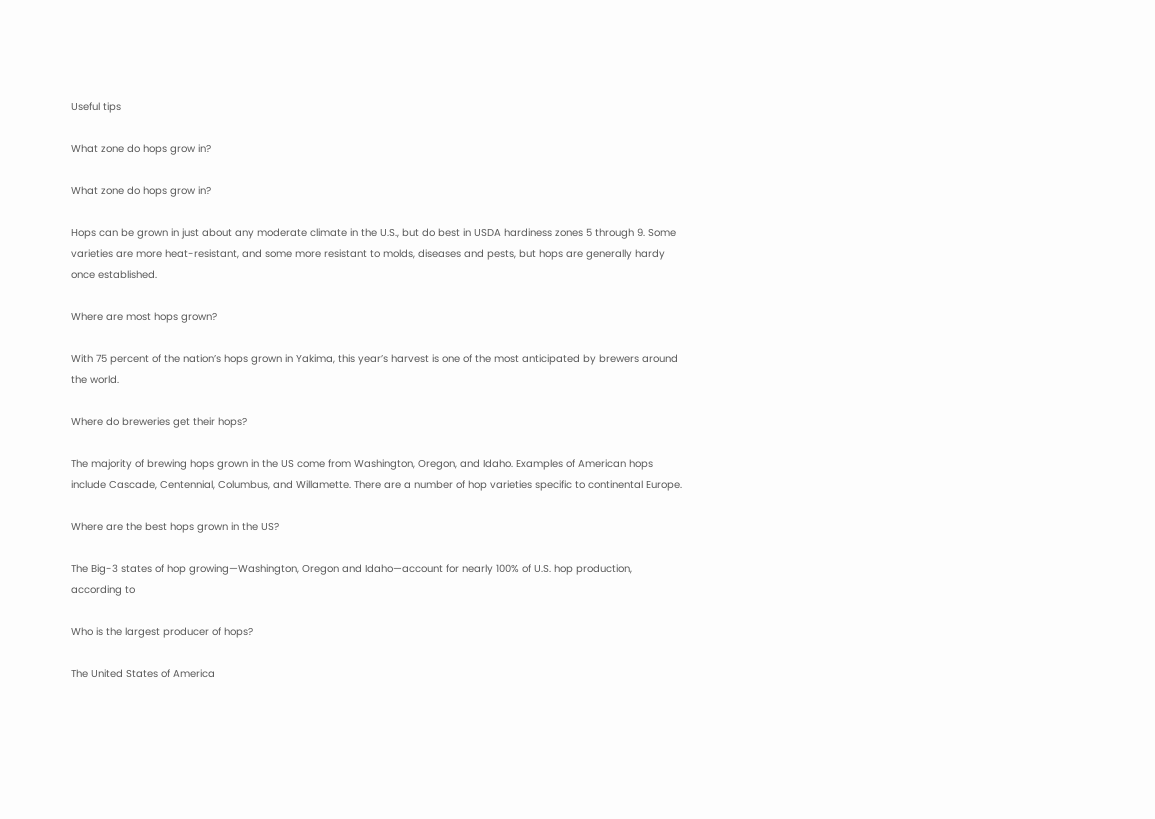Useful tips

What zone do hops grow in?

What zone do hops grow in?

Hops can be grown in just about any moderate climate in the U.S., but do best in USDA hardiness zones 5 through 9. Some varieties are more heat-resistant, and some more resistant to molds, diseases and pests, but hops are generally hardy once established.

Where are most hops grown?

With 75 percent of the nation’s hops grown in Yakima, this year’s harvest is one of the most anticipated by brewers around the world.

Where do breweries get their hops?

The majority of brewing hops grown in the US come from Washington, Oregon, and Idaho. Examples of American hops include Cascade, Centennial, Columbus, and Willamette. There are a number of hop varieties specific to continental Europe.

Where are the best hops grown in the US?

The Big-3 states of hop growing—Washington, Oregon and Idaho—account for nearly 100% of U.S. hop production, according to

Who is the largest producer of hops?

The United States of America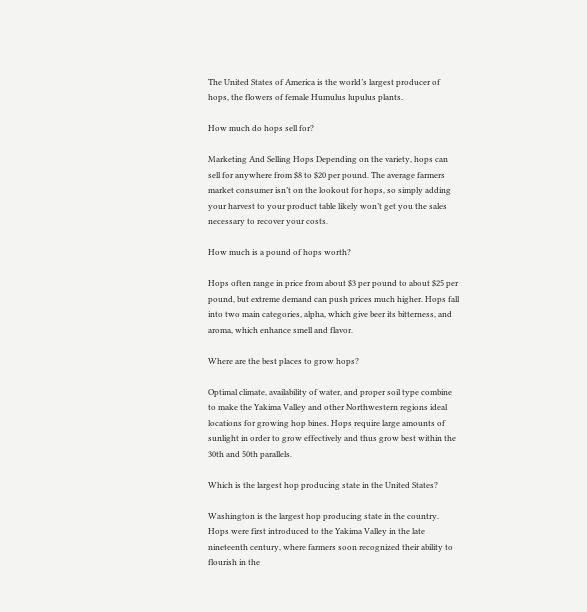The United States of America is the world’s largest producer of hops, the flowers of female Humulus lupulus plants.

How much do hops sell for?

Marketing And Selling Hops Depending on the variety, hops can sell for anywhere from $8 to $20 per pound. The average farmers market consumer isn’t on the lookout for hops, so simply adding your harvest to your product table likely won’t get you the sales necessary to recover your costs.

How much is a pound of hops worth?

Hops often range in price from about $3 per pound to about $25 per pound, but extreme demand can push prices much higher. Hops fall into two main categories, alpha, which give beer its bitterness, and aroma, which enhance smell and flavor.

Where are the best places to grow hops?

Optimal climate, availability of water, and proper soil type combine to make the Yakima Valley and other Northwestern regions ideal locations for growing hop bines. Hops require large amounts of sunlight in order to grow effectively and thus grow best within the 30th and 50th parallels.

Which is the largest hop producing state in the United States?

Washington is the largest hop producing state in the country. Hops were first introduced to the Yakima Valley in the late nineteenth century, where farmers soon recognized their ability to flourish in the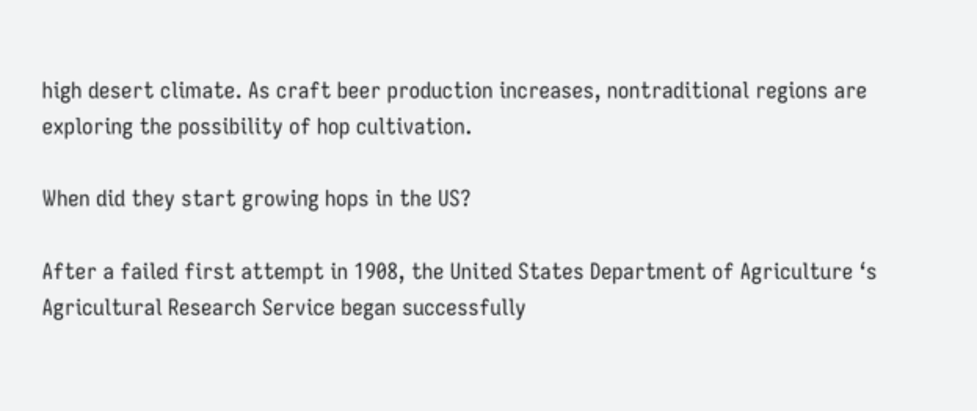high desert climate. As craft beer production increases, nontraditional regions are exploring the possibility of hop cultivation.

When did they start growing hops in the US?

After a failed first attempt in 1908, the United States Department of Agriculture ‘s Agricultural Research Service began successfully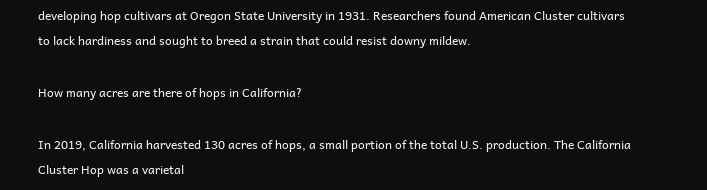developing hop cultivars at Oregon State University in 1931. Researchers found American Cluster cultivars to lack hardiness and sought to breed a strain that could resist downy mildew.

How many acres are there of hops in California?

In 2019, California harvested 130 acres of hops, a small portion of the total U.S. production. The California Cluster Hop was a varietal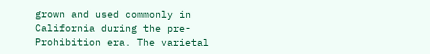grown and used commonly in California during the pre-Prohibition era. The varietal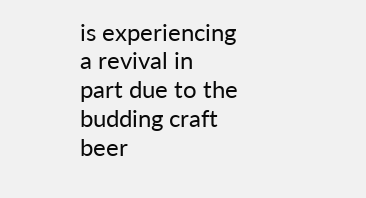is experiencing a revival in part due to the budding craft beer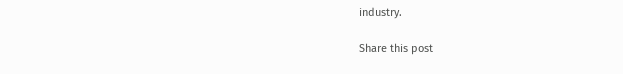industry.

Share this post